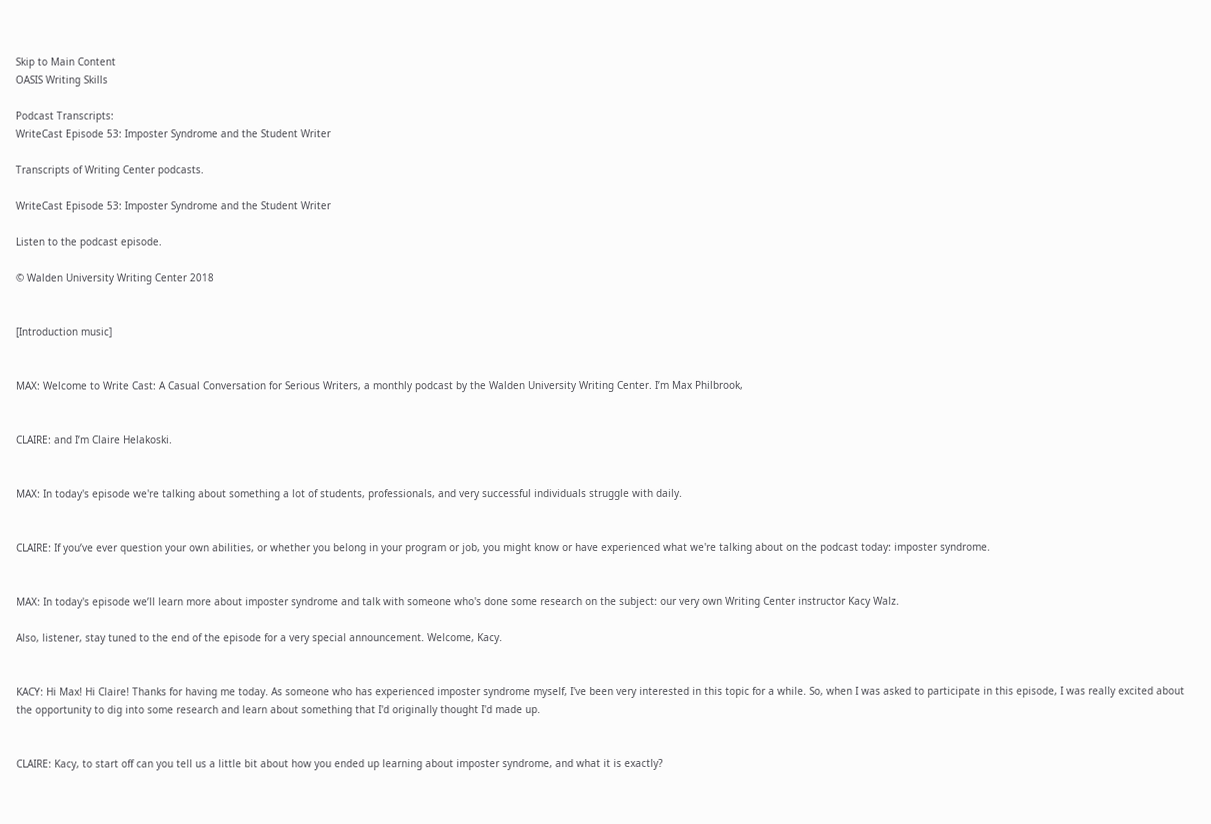Skip to Main Content
OASIS Writing Skills

Podcast Transcripts:
WriteCast Episode 53: Imposter Syndrome and the Student Writer

Transcripts of Writing Center podcasts.

WriteCast Episode 53: Imposter Syndrome and the Student Writer

Listen to the podcast episode.

© Walden University Writing Center 2018


[Introduction music]


MAX: Welcome to Write Cast: A Casual Conversation for Serious Writers, a monthly podcast by the Walden University Writing Center. I’m Max Philbrook,


CLAIRE: and I’m Claire Helakoski.


MAX: In today's episode we're talking about something a lot of students, professionals, and very successful individuals struggle with daily.


CLAIRE: If you’ve ever question your own abilities, or whether you belong in your program or job, you might know or have experienced what we're talking about on the podcast today: imposter syndrome.


MAX: In today's episode we’ll learn more about imposter syndrome and talk with someone who's done some research on the subject: our very own Writing Center instructor Kacy Walz.

Also, listener, stay tuned to the end of the episode for a very special announcement. Welcome, Kacy.


KACY: Hi Max! Hi Claire! Thanks for having me today. As someone who has experienced imposter syndrome myself, I've been very interested in this topic for a while. So, when I was asked to participate in this episode, I was really excited about the opportunity to dig into some research and learn about something that I'd originally thought I'd made up.


CLAIRE: Kacy, to start off can you tell us a little bit about how you ended up learning about imposter syndrome, and what it is exactly?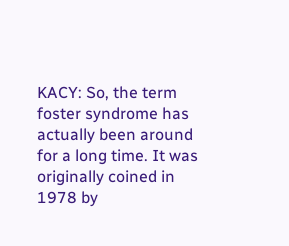KACY: So, the term foster syndrome has actually been around for a long time. It was originally coined in 1978 by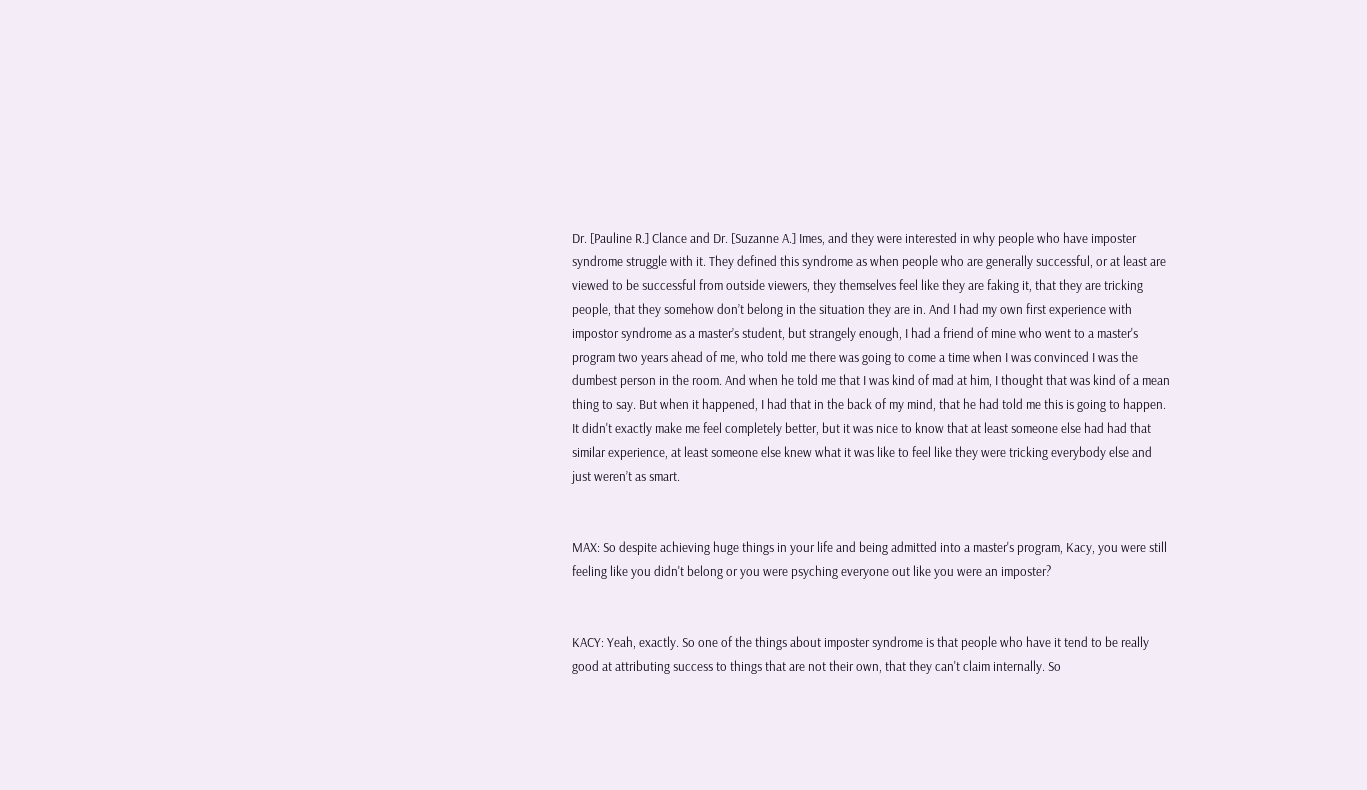Dr. [Pauline R.] Clance and Dr. [Suzanne A.] Imes, and they were interested in why people who have imposter syndrome struggle with it. They defined this syndrome as when people who are generally successful, or at least are viewed to be successful from outside viewers, they themselves feel like they are faking it, that they are tricking people, that they somehow don’t belong in the situation they are in. And I had my own first experience with impostor syndrome as a master’s student, but strangely enough, I had a friend of mine who went to a master's program two years ahead of me, who told me there was going to come a time when I was convinced I was the dumbest person in the room. And when he told me that I was kind of mad at him, I thought that was kind of a mean thing to say. But when it happened, I had that in the back of my mind, that he had told me this is going to happen. It didn't exactly make me feel completely better, but it was nice to know that at least someone else had had that similar experience, at least someone else knew what it was like to feel like they were tricking everybody else and just weren’t as smart.


MAX: So despite achieving huge things in your life and being admitted into a master's program, Kacy, you were still feeling like you didn't belong or you were psyching everyone out like you were an imposter?


KACY: Yeah, exactly. So one of the things about imposter syndrome is that people who have it tend to be really good at attributing success to things that are not their own, that they can't claim internally. So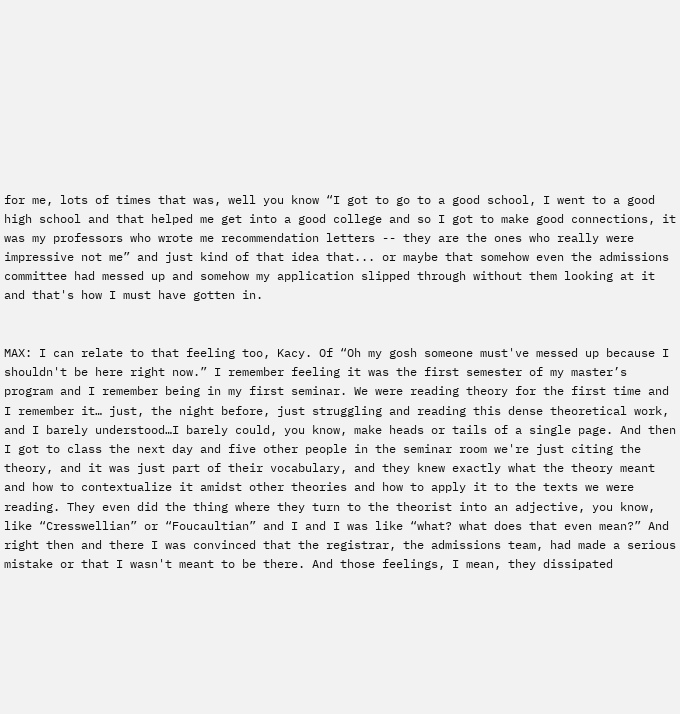for me, lots of times that was, well you know “I got to go to a good school, I went to a good high school and that helped me get into a good college and so I got to make good connections, it was my professors who wrote me recommendation letters -- they are the ones who really were impressive not me” and just kind of that idea that... or maybe that somehow even the admissions committee had messed up and somehow my application slipped through without them looking at it and that's how I must have gotten in.


MAX: I can relate to that feeling too, Kacy. Of “Oh my gosh someone must've messed up because I shouldn't be here right now.” I remember feeling it was the first semester of my master’s program and I remember being in my first seminar. We were reading theory for the first time and I remember it… just, the night before, just struggling and reading this dense theoretical work, and I barely understood…I barely could, you know, make heads or tails of a single page. And then I got to class the next day and five other people in the seminar room we're just citing the theory, and it was just part of their vocabulary, and they knew exactly what the theory meant and how to contextualize it amidst other theories and how to apply it to the texts we were reading. They even did the thing where they turn to the theorist into an adjective, you know, like “Cresswellian” or “Foucaultian” and I and I was like “what? what does that even mean?” And right then and there I was convinced that the registrar, the admissions team, had made a serious mistake or that I wasn't meant to be there. And those feelings, I mean, they dissipated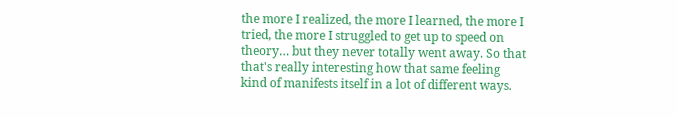the more I realized, the more I learned, the more I tried, the more I struggled to get up to speed on theory… but they never totally went away. So that that's really interesting how that same feeling kind of manifests itself in a lot of different ways.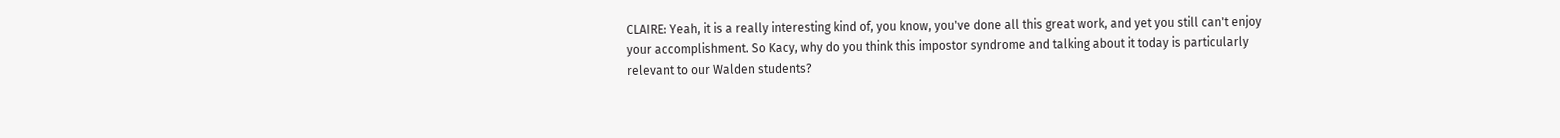CLAIRE: Yeah, it is a really interesting kind of, you know, you've done all this great work, and yet you still can't enjoy your accomplishment. So Kacy, why do you think this impostor syndrome and talking about it today is particularly relevant to our Walden students?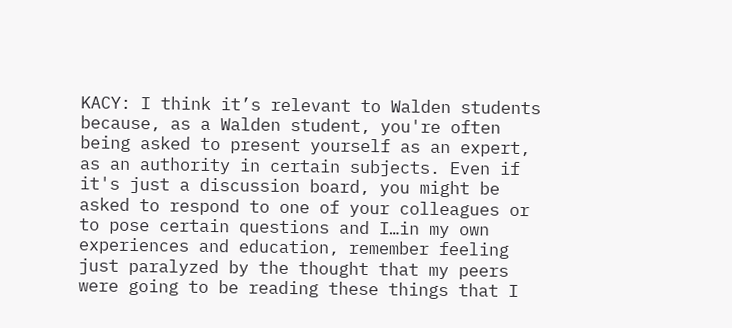KACY: I think it’s relevant to Walden students because, as a Walden student, you're often being asked to present yourself as an expert, as an authority in certain subjects. Even if it's just a discussion board, you might be asked to respond to one of your colleagues or to pose certain questions and I…in my own experiences and education, remember feeling just paralyzed by the thought that my peers were going to be reading these things that I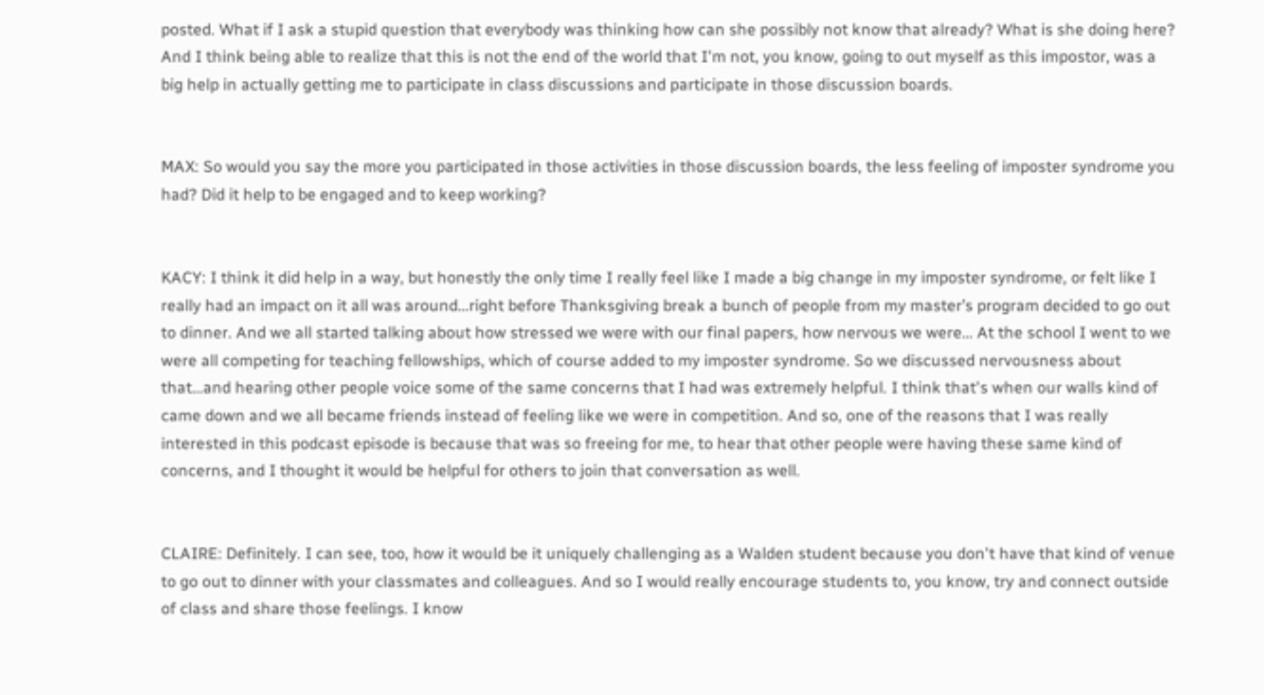posted. What if I ask a stupid question that everybody was thinking how can she possibly not know that already? What is she doing here? And I think being able to realize that this is not the end of the world that I'm not, you know, going to out myself as this impostor, was a big help in actually getting me to participate in class discussions and participate in those discussion boards.


MAX: So would you say the more you participated in those activities in those discussion boards, the less feeling of imposter syndrome you had? Did it help to be engaged and to keep working?


KACY: I think it did help in a way, but honestly the only time I really feel like I made a big change in my imposter syndrome, or felt like I really had an impact on it all was around…right before Thanksgiving break a bunch of people from my master’s program decided to go out to dinner. And we all started talking about how stressed we were with our final papers, how nervous we were… At the school I went to we were all competing for teaching fellowships, which of course added to my imposter syndrome. So we discussed nervousness about that…and hearing other people voice some of the same concerns that I had was extremely helpful. I think that's when our walls kind of came down and we all became friends instead of feeling like we were in competition. And so, one of the reasons that I was really interested in this podcast episode is because that was so freeing for me, to hear that other people were having these same kind of concerns, and I thought it would be helpful for others to join that conversation as well.


CLAIRE: Definitely. I can see, too, how it would be it uniquely challenging as a Walden student because you don't have that kind of venue to go out to dinner with your classmates and colleagues. And so I would really encourage students to, you know, try and connect outside of class and share those feelings. I know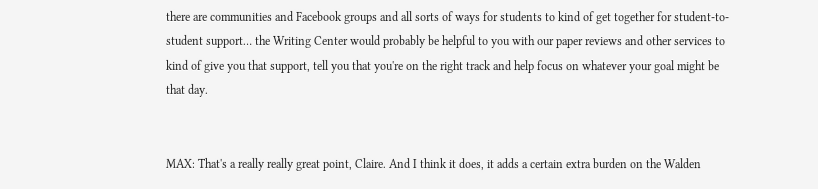there are communities and Facebook groups and all sorts of ways for students to kind of get together for student-to-student support… the Writing Center would probably be helpful to you with our paper reviews and other services to kind of give you that support, tell you that you're on the right track and help focus on whatever your goal might be that day.


MAX: That's a really really great point, Claire. And I think it does, it adds a certain extra burden on the Walden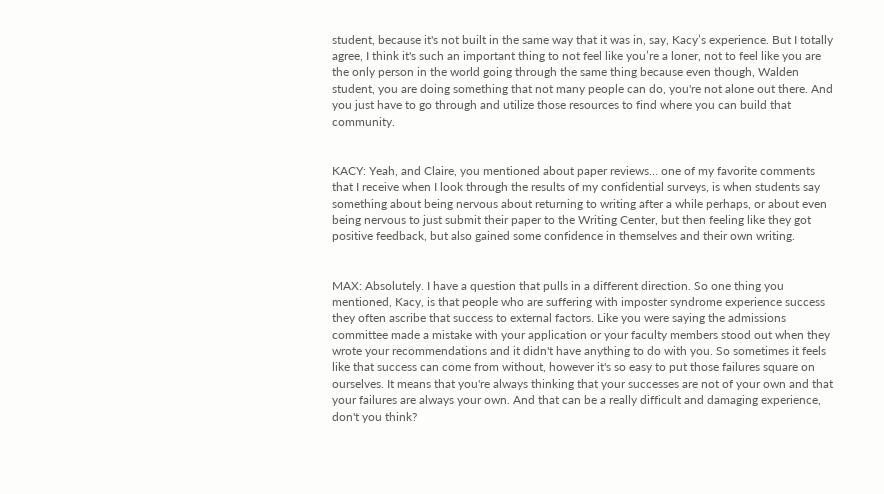student, because it's not built in the same way that it was in, say, Kacy’s experience. But I totally agree, I think it's such an important thing to not feel like you’re a loner, not to feel like you are the only person in the world going through the same thing because even though, Walden student, you are doing something that not many people can do, you're not alone out there. And you just have to go through and utilize those resources to find where you can build that community.


KACY: Yeah, and Claire, you mentioned about paper reviews… one of my favorite comments that I receive when I look through the results of my confidential surveys, is when students say something about being nervous about returning to writing after a while perhaps, or about even being nervous to just submit their paper to the Writing Center, but then feeling like they got positive feedback, but also gained some confidence in themselves and their own writing.


MAX: Absolutely. I have a question that pulls in a different direction. So one thing you mentioned, Kacy, is that people who are suffering with imposter syndrome experience success they often ascribe that success to external factors. Like you were saying the admissions committee made a mistake with your application or your faculty members stood out when they wrote your recommendations and it didn't have anything to do with you. So sometimes it feels like that success can come from without, however it's so easy to put those failures square on ourselves. It means that you're always thinking that your successes are not of your own and that your failures are always your own. And that can be a really difficult and damaging experience, don't you think?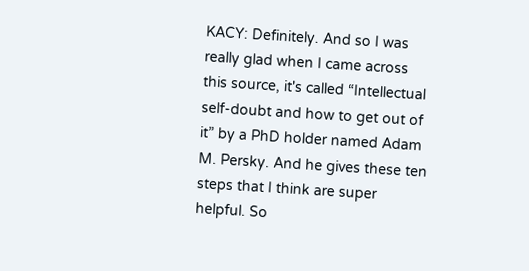KACY: Definitely. And so I was really glad when I came across this source, it's called “Intellectual self-doubt and how to get out of it” by a PhD holder named Adam M. Persky. And he gives these ten steps that I think are super helpful. So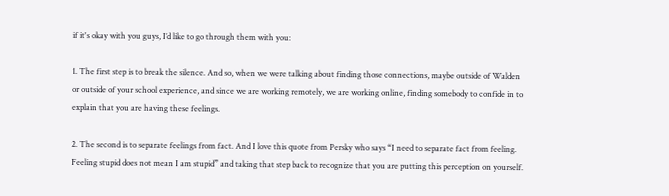if it's okay with you guys, I’d like to go through them with you:

1. The first step is to break the silence. And so, when we were talking about finding those connections, maybe outside of Walden or outside of your school experience, and since we are working remotely, we are working online, finding somebody to confide in to explain that you are having these feelings.

2. The second is to separate feelings from fact. And I love this quote from Persky who says “I need to separate fact from feeling. Feeling stupid does not mean I am stupid” and taking that step back to recognize that you are putting this perception on yourself.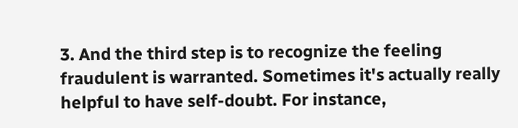3. And the third step is to recognize the feeling fraudulent is warranted. Sometimes it's actually really helpful to have self-doubt. For instance,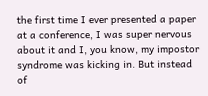the first time I ever presented a paper at a conference, I was super nervous about it and I, you know, my impostor syndrome was kicking in. But instead of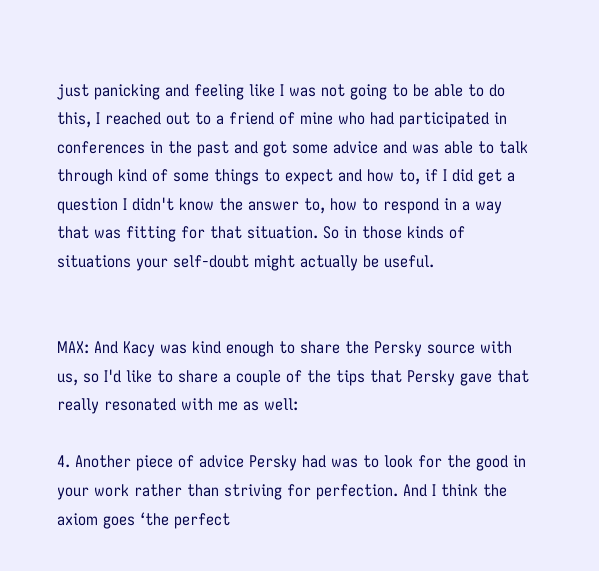just panicking and feeling like I was not going to be able to do this, I reached out to a friend of mine who had participated in conferences in the past and got some advice and was able to talk through kind of some things to expect and how to, if I did get a question I didn't know the answer to, how to respond in a way that was fitting for that situation. So in those kinds of situations your self-doubt might actually be useful.


MAX: And Kacy was kind enough to share the Persky source with us, so I'd like to share a couple of the tips that Persky gave that really resonated with me as well:

4. Another piece of advice Persky had was to look for the good in your work rather than striving for perfection. And I think the axiom goes ‘the perfect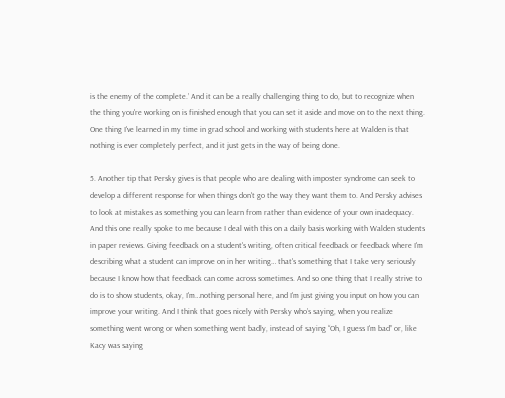is the enemy of the complete.’ And it can be a really challenging thing to do, but to recognize when the thing you're working on is finished enough that you can set it aside and move on to the next thing. One thing I've learned in my time in grad school and working with students here at Walden is that nothing is ever completely perfect, and it just gets in the way of being done.

5. Another tip that Persky gives is that people who are dealing with imposter syndrome can seek to develop a different response for when things don't go the way they want them to. And Persky advises to look at mistakes as something you can learn from rather than evidence of your own inadequacy. And this one really spoke to me because I deal with this on a daily basis working with Walden students in paper reviews. Giving feedback on a student's writing, often critical feedback or feedback where I'm describing what a student can improve on in her writing… that's something that I take very seriously because I know how that feedback can come across sometimes. And so one thing that I really strive to do is to show students, okay, I'm…nothing personal here, and I'm just giving you input on how you can improve your writing. And I think that goes nicely with Persky who’s saying, when you realize something went wrong or when something went badly, instead of saying “Oh, I guess I'm bad” or, like Kacy was saying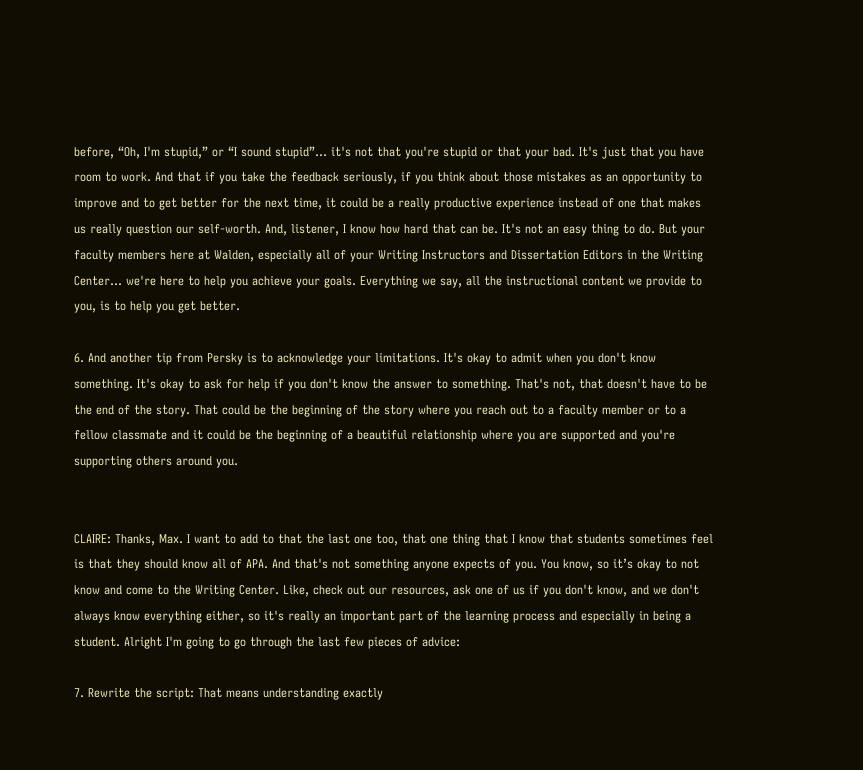before, “Oh, I'm stupid,” or “I sound stupid”… it's not that you're stupid or that your bad. It's just that you have room to work. And that if you take the feedback seriously, if you think about those mistakes as an opportunity to improve and to get better for the next time, it could be a really productive experience instead of one that makes us really question our self-worth. And, listener, I know how hard that can be. It's not an easy thing to do. But your faculty members here at Walden, especially all of your Writing Instructors and Dissertation Editors in the Writing Center… we're here to help you achieve your goals. Everything we say, all the instructional content we provide to you, is to help you get better.

6. And another tip from Persky is to acknowledge your limitations. It's okay to admit when you don't know something. It's okay to ask for help if you don't know the answer to something. That's not, that doesn't have to be the end of the story. That could be the beginning of the story where you reach out to a faculty member or to a fellow classmate and it could be the beginning of a beautiful relationship where you are supported and you're supporting others around you.


CLAIRE: Thanks, Max. I want to add to that the last one too, that one thing that I know that students sometimes feel is that they should know all of APA. And that's not something anyone expects of you. You know, so it’s okay to not know and come to the Writing Center. Like, check out our resources, ask one of us if you don't know, and we don't always know everything either, so it's really an important part of the learning process and especially in being a student. Alright I'm going to go through the last few pieces of advice:

7. Rewrite the script: That means understanding exactly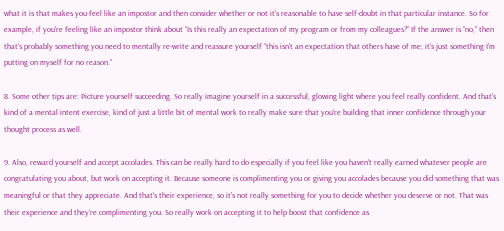what it is that makes you feel like an impostor and then consider whether or not it's reasonable to have self-doubt in that particular instance. So for example, if you're feeling like an impostor think about “Is this really an expectation of my program or from my colleagues?” If the answer is “no,” then that's probably something you need to mentally re-write and reassure yourself “this isn’t an expectation that others have of me; it's just something I'm putting on myself for no reason.”

8. Some other tips are: Picture yourself succeeding. So really imagine yourself in a successful, glowing light where you feel really confident. And that's kind of a mental intent exercise, kind of just a little bit of mental work to really make sure that you're building that inner confidence through your thought process as well.

9. Also, reward yourself and accept accolades. This can be really hard to do especially if you feel like you haven't really earned whatever people are congratulating you about, but work on accepting it. Because someone is complimenting you or giving you accolades because you did something that was meaningful or that they appreciate. And that's their experience, so it's not really something for you to decide whether you deserve or not. That was their experience and they’re complimenting you. So really work on accepting it to help boost that confidence as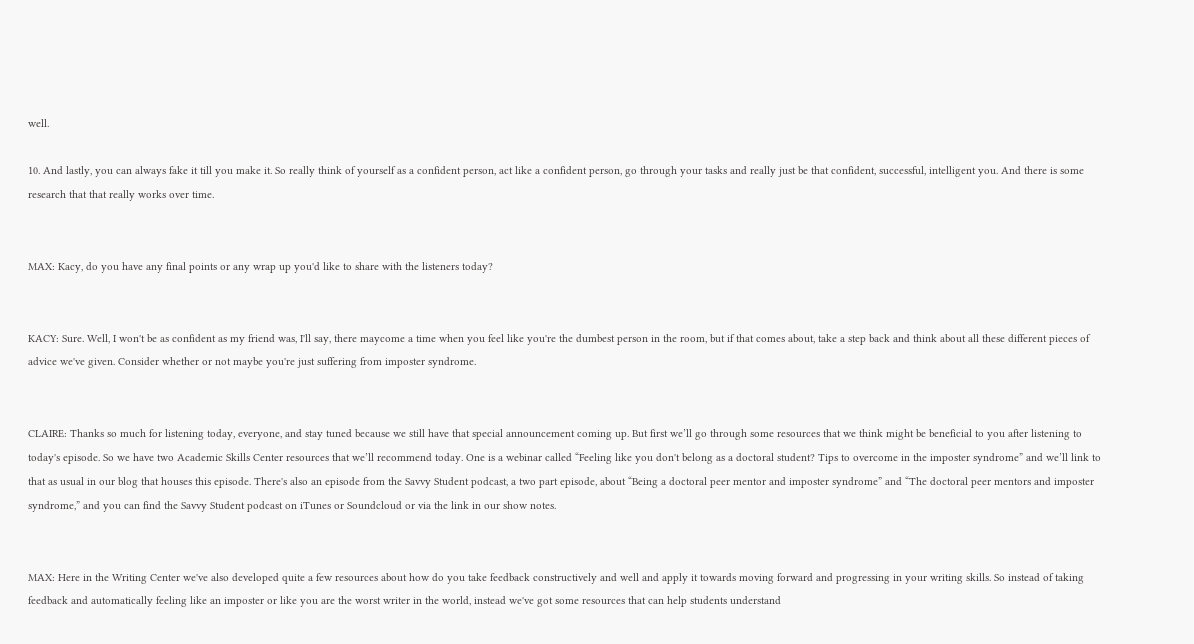well.

10. And lastly, you can always fake it till you make it. So really think of yourself as a confident person, act like a confident person, go through your tasks and really just be that confident, successful, intelligent you. And there is some research that that really works over time.


MAX: Kacy, do you have any final points or any wrap up you'd like to share with the listeners today?


KACY: Sure. Well, I won't be as confident as my friend was, I'll say, there maycome a time when you feel like you're the dumbest person in the room, but if that comes about, take a step back and think about all these different pieces of advice we've given. Consider whether or not maybe you're just suffering from imposter syndrome.


CLAIRE: Thanks so much for listening today, everyone, and stay tuned because we still have that special announcement coming up. But first we’ll go through some resources that we think might be beneficial to you after listening to today's episode. So we have two Academic Skills Center resources that we’ll recommend today. One is a webinar called “Feeling like you don't belong as a doctoral student? Tips to overcome in the imposter syndrome” and we’ll link to that as usual in our blog that houses this episode. There's also an episode from the Savvy Student podcast, a two part episode, about “Being a doctoral peer mentor and imposter syndrome” and “The doctoral peer mentors and imposter syndrome,” and you can find the Savvy Student podcast on iTunes or Soundcloud or via the link in our show notes.


MAX: Here in the Writing Center we've also developed quite a few resources about how do you take feedback constructively and well and apply it towards moving forward and progressing in your writing skills. So instead of taking feedback and automatically feeling like an imposter or like you are the worst writer in the world, instead we've got some resources that can help students understand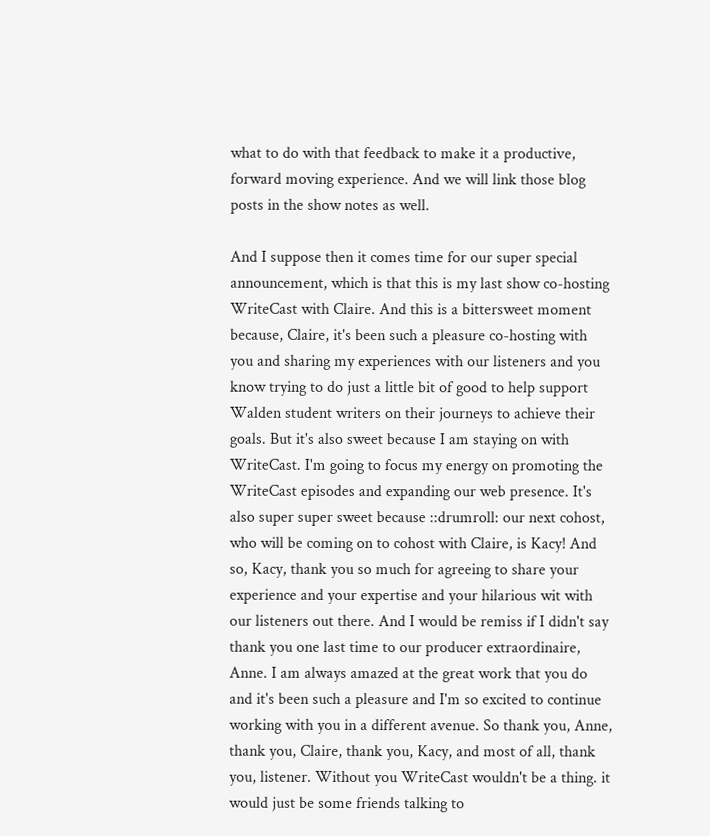what to do with that feedback to make it a productive, forward moving experience. And we will link those blog posts in the show notes as well.

And I suppose then it comes time for our super special announcement, which is that this is my last show co-hosting WriteCast with Claire. And this is a bittersweet moment because, Claire, it's been such a pleasure co-hosting with you and sharing my experiences with our listeners and you know trying to do just a little bit of good to help support Walden student writers on their journeys to achieve their goals. But it's also sweet because I am staying on with WriteCast. I'm going to focus my energy on promoting the WriteCast episodes and expanding our web presence. It's also super super sweet because ::drumroll: our next cohost, who will be coming on to cohost with Claire, is Kacy! And so, Kacy, thank you so much for agreeing to share your experience and your expertise and your hilarious wit with our listeners out there. And I would be remiss if I didn't say thank you one last time to our producer extraordinaire, Anne. I am always amazed at the great work that you do and it's been such a pleasure and I'm so excited to continue working with you in a different avenue. So thank you, Anne, thank you, Claire, thank you, Kacy, and most of all, thank you, listener. Without you WriteCast wouldn't be a thing. it would just be some friends talking to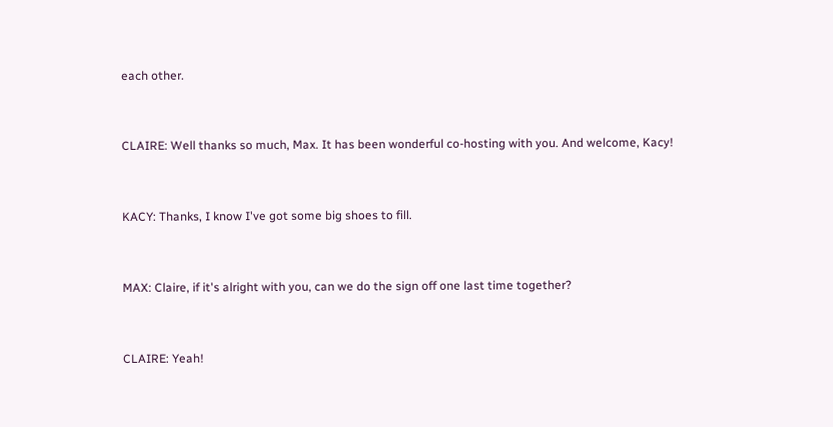each other.


CLAIRE: Well thanks so much, Max. It has been wonderful co-hosting with you. And welcome, Kacy!


KACY: Thanks, I know I've got some big shoes to fill.


MAX: Claire, if it's alright with you, can we do the sign off one last time together?


CLAIRE: Yeah!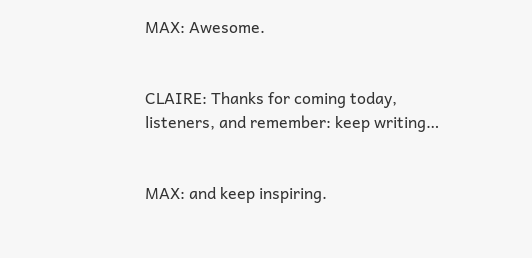MAX: Awesome.


CLAIRE: Thanks for coming today, listeners, and remember: keep writing…


MAX: and keep inspiring.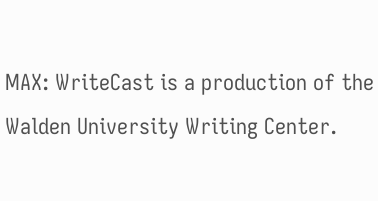MAX: WriteCast is a production of the Walden University Writing Center.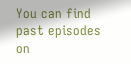You can find past episodes on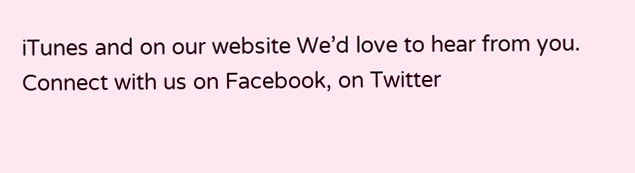iTunes and on our website We’d love to hear from you. Connect with us on Facebook, on Twitter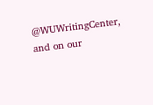@WUWritingCenter, and on our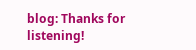blog: Thanks for listening!